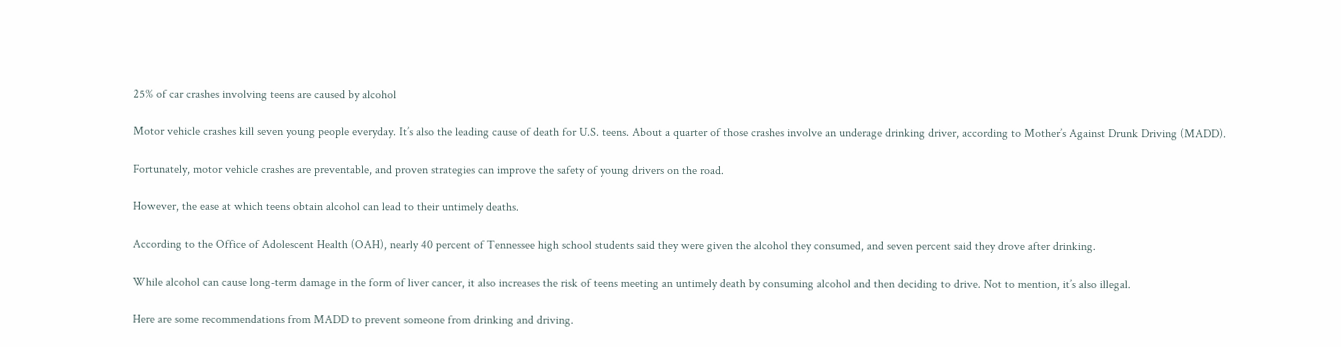25% of car crashes involving teens are caused by alcohol

Motor vehicle crashes kill seven young people everyday. It’s also the leading cause of death for U.S. teens. About a quarter of those crashes involve an underage drinking driver, according to Mother’s Against Drunk Driving (MADD).

Fortunately, motor vehicle crashes are preventable, and proven strategies can improve the safety of young drivers on the road.

However, the ease at which teens obtain alcohol can lead to their untimely deaths.

According to the Office of Adolescent Health (OAH), nearly 40 percent of Tennessee high school students said they were given the alcohol they consumed, and seven percent said they drove after drinking.

While alcohol can cause long-term damage in the form of liver cancer, it also increases the risk of teens meeting an untimely death by consuming alcohol and then deciding to drive. Not to mention, it’s also illegal.

Here are some recommendations from MADD to prevent someone from drinking and driving.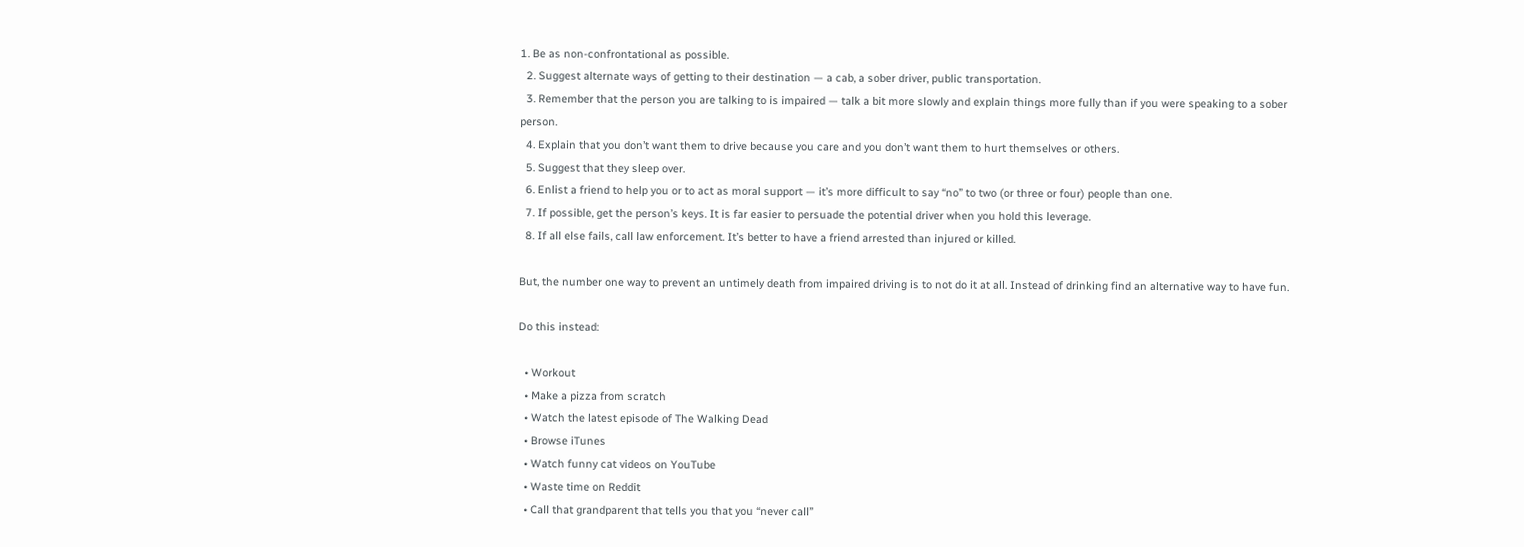1. Be as non-confrontational as possible.
  2. Suggest alternate ways of getting to their destination — a cab, a sober driver, public transportation.
  3. Remember that the person you are talking to is impaired — talk a bit more slowly and explain things more fully than if you were speaking to a sober person.
  4. Explain that you don’t want them to drive because you care and you don’t want them to hurt themselves or others.
  5. Suggest that they sleep over.
  6. Enlist a friend to help you or to act as moral support — it’s more difficult to say “no” to two (or three or four) people than one.
  7. If possible, get the person’s keys. It is far easier to persuade the potential driver when you hold this leverage.
  8. If all else fails, call law enforcement. It’s better to have a friend arrested than injured or killed.

But, the number one way to prevent an untimely death from impaired driving is to not do it at all. Instead of drinking find an alternative way to have fun.

Do this instead:

  • Workout
  • Make a pizza from scratch
  • Watch the latest episode of The Walking Dead
  • Browse iTunes
  • Watch funny cat videos on YouTube
  • Waste time on Reddit
  • Call that grandparent that tells you that you “never call”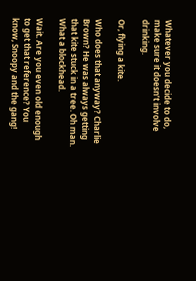Whatever you decide to do, make sure it doesn’t involve drinking.

Or, flying a kite.

Who does that anyway? Charlie Brown? He was always getting that kite stuck in a tree. Oh man. What a blockhead.

Wait. Are you even old enough to get that reference? You know, Snoopy and the gang!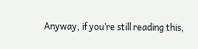Anyway, if you’re still reading this,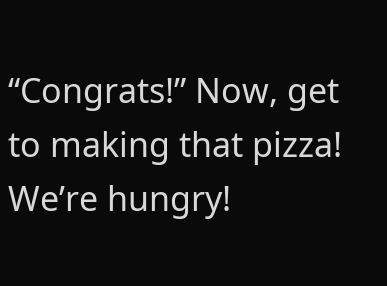“Congrats!” Now, get to making that pizza! We’re hungry!